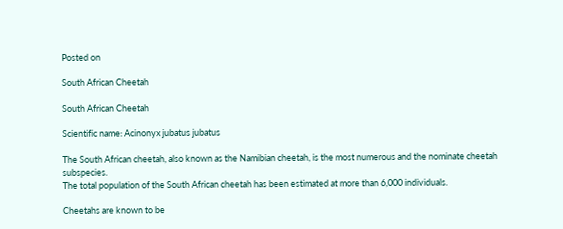Posted on

South African Cheetah

South African Cheetah

Scientific name: Acinonyx jubatus jubatus

The South African cheetah, also known as the Namibian cheetah, is the most numerous and the nominate cheetah subspecies.
The total population of the South African cheetah has been estimated at more than 6,000 individuals.

Cheetahs are known to be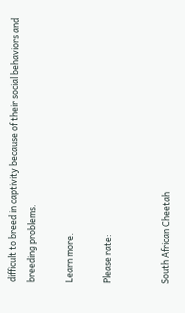difficult to breed in captivity because of their social behaviors and breeding problems.

Learn more.

Please rate:


South African Cheetah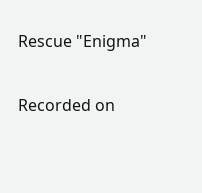Rescue "Enigma"

Recorded on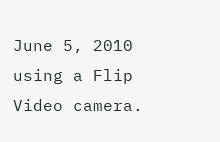June 5, 2010 using a Flip Video camera.